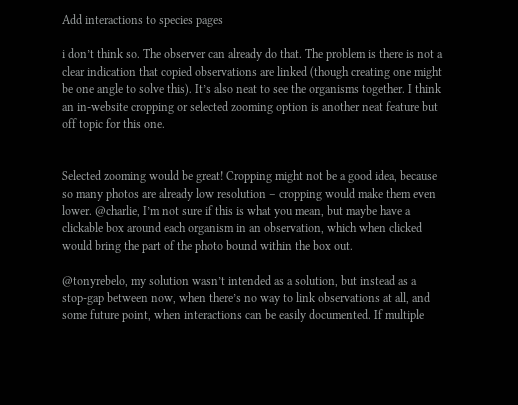Add interactions to species pages

i don’t think so. The observer can already do that. The problem is there is not a clear indication that copied observations are linked (though creating one might be one angle to solve this). It’s also neat to see the organisms together. I think an in-website cropping or selected zooming option is another neat feature but off topic for this one.


Selected zooming would be great! Cropping might not be a good idea, because so many photos are already low resolution – cropping would make them even lower. @charlie, I’m not sure if this is what you mean, but maybe have a clickable box around each organism in an observation, which when clicked would bring the part of the photo bound within the box out.

@tonyrebelo, my solution wasn’t intended as a solution, but instead as a stop-gap between now, when there’s no way to link observations at all, and some future point, when interactions can be easily documented. If multiple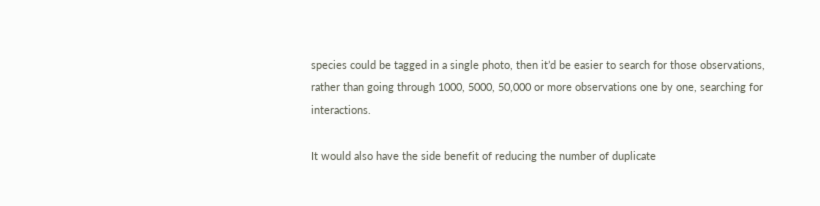species could be tagged in a single photo, then it’d be easier to search for those observations, rather than going through 1000, 5000, 50,000 or more observations one by one, searching for interactions.

It would also have the side benefit of reducing the number of duplicate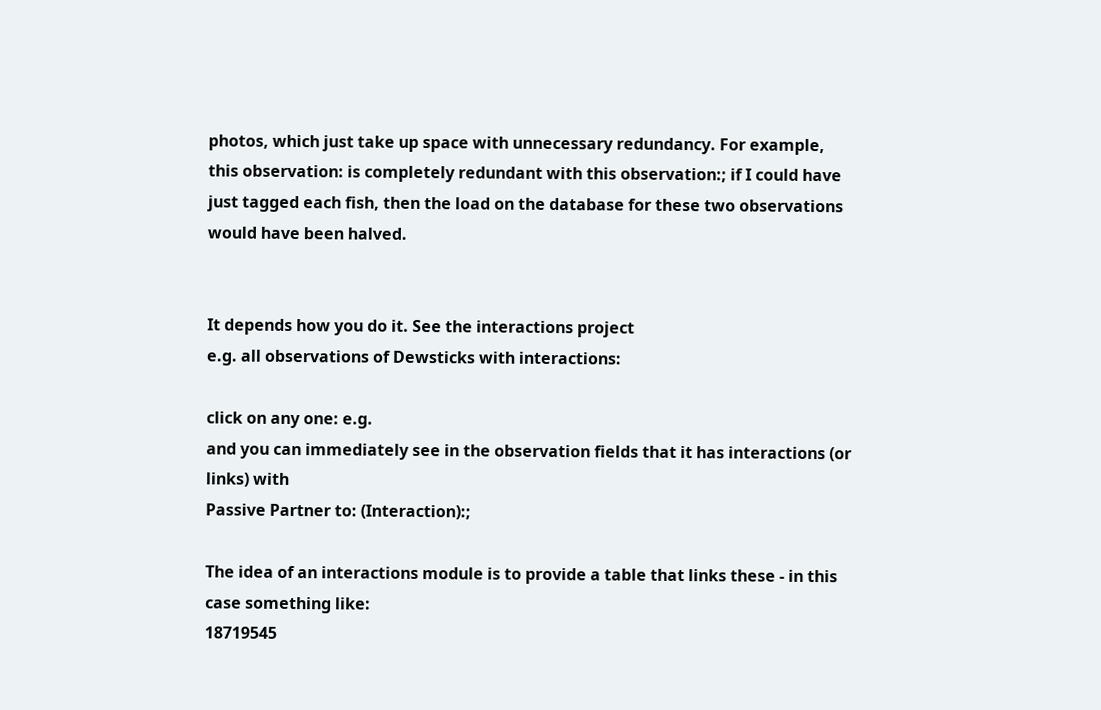photos, which just take up space with unnecessary redundancy. For example, this observation: is completely redundant with this observation:; if I could have just tagged each fish, then the load on the database for these two observations would have been halved.


It depends how you do it. See the interactions project
e.g. all observations of Dewsticks with interactions:

click on any one: e.g.
and you can immediately see in the observation fields that it has interactions (or links) with
Passive Partner to: (Interaction):;

The idea of an interactions module is to provide a table that links these - in this case something like:
18719545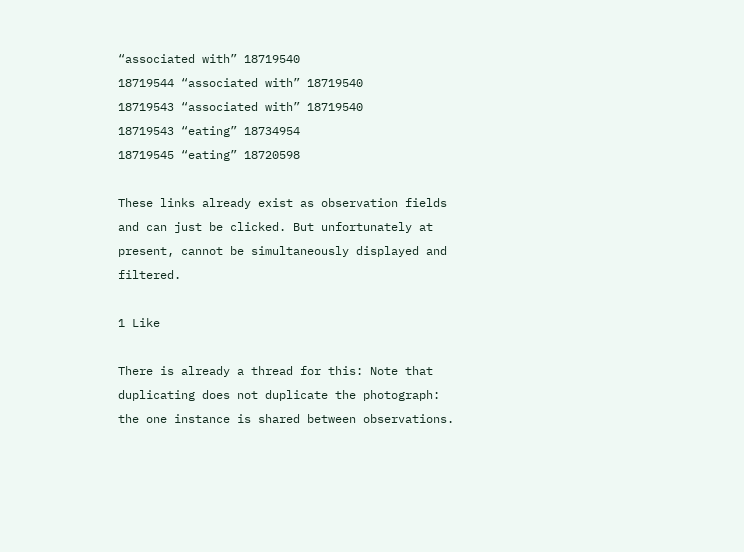“associated with” 18719540
18719544 “associated with” 18719540
18719543 “associated with” 18719540
18719543 “eating” 18734954
18719545 “eating” 18720598

These links already exist as observation fields and can just be clicked. But unfortunately at present, cannot be simultaneously displayed and filtered.

1 Like

There is already a thread for this: Note that duplicating does not duplicate the photograph: the one instance is shared between observations.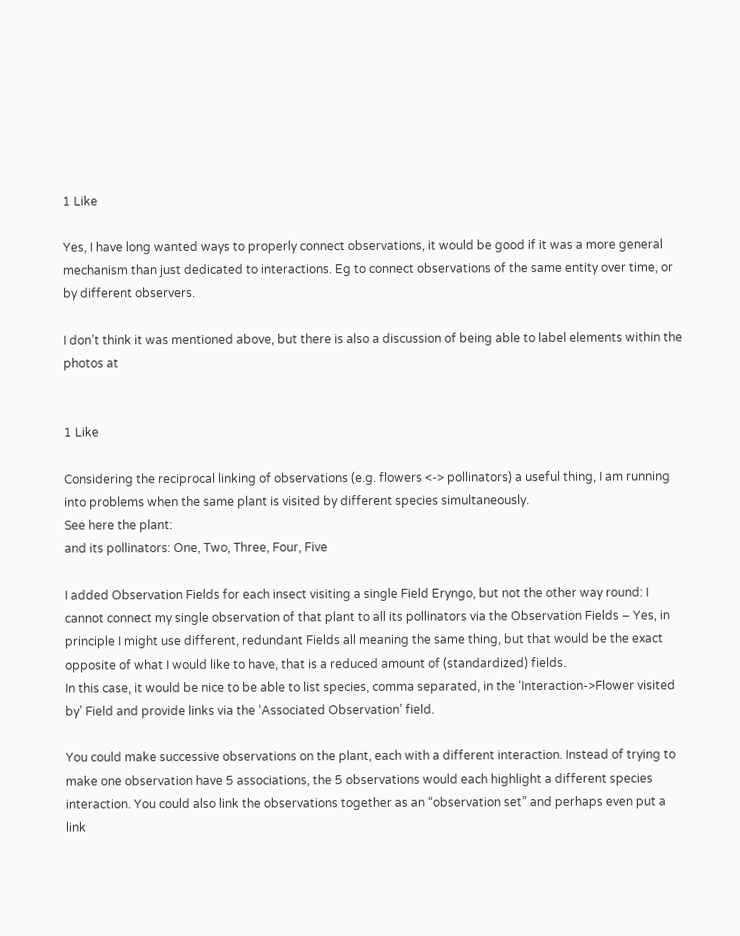1 Like

Yes, I have long wanted ways to properly connect observations, it would be good if it was a more general mechanism than just dedicated to interactions. Eg to connect observations of the same entity over time, or by different observers.

I don’t think it was mentioned above, but there is also a discussion of being able to label elements within the photos at


1 Like

Considering the reciprocal linking of observations (e.g. flowers <-> pollinators) a useful thing, I am running into problems when the same plant is visited by different species simultaneously.
See here the plant:
and its pollinators: One, Two, Three, Four, Five

I added Observation Fields for each insect visiting a single Field Eryngo, but not the other way round: I cannot connect my single observation of that plant to all its pollinators via the Observation Fields – Yes, in principle I might use different, redundant Fields all meaning the same thing, but that would be the exact opposite of what I would like to have, that is a reduced amount of (standardized) fields.
In this case, it would be nice to be able to list species, comma separated, in the ‘Interaction->Flower visited by’ Field and provide links via the ‘Associated Observation’ field.

You could make successive observations on the plant, each with a different interaction. Instead of trying to make one observation have 5 associations, the 5 observations would each highlight a different species interaction. You could also link the observations together as an “observation set” and perhaps even put a link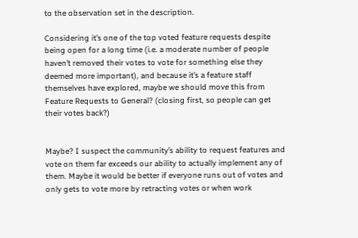to the observation set in the description.

Considering it’s one of the top voted feature requests despite being open for a long time (i.e. a moderate number of people haven’t removed their votes to vote for something else they deemed more important), and because it’s a feature staff themselves have explored, maybe we should move this from Feature Requests to General? (closing first, so people can get their votes back?)


Maybe? I suspect the community’s ability to request features and vote on them far exceeds our ability to actually implement any of them. Maybe it would be better if everyone runs out of votes and only gets to vote more by retracting votes or when work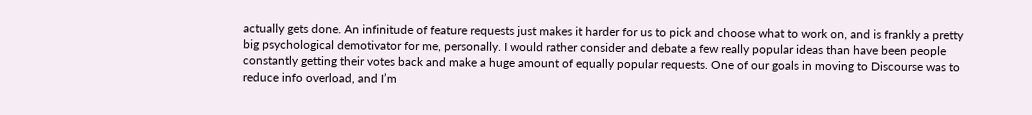actually gets done. An infinitude of feature requests just makes it harder for us to pick and choose what to work on, and is frankly a pretty big psychological demotivator for me, personally. I would rather consider and debate a few really popular ideas than have been people constantly getting their votes back and make a huge amount of equally popular requests. One of our goals in moving to Discourse was to reduce info overload, and I’m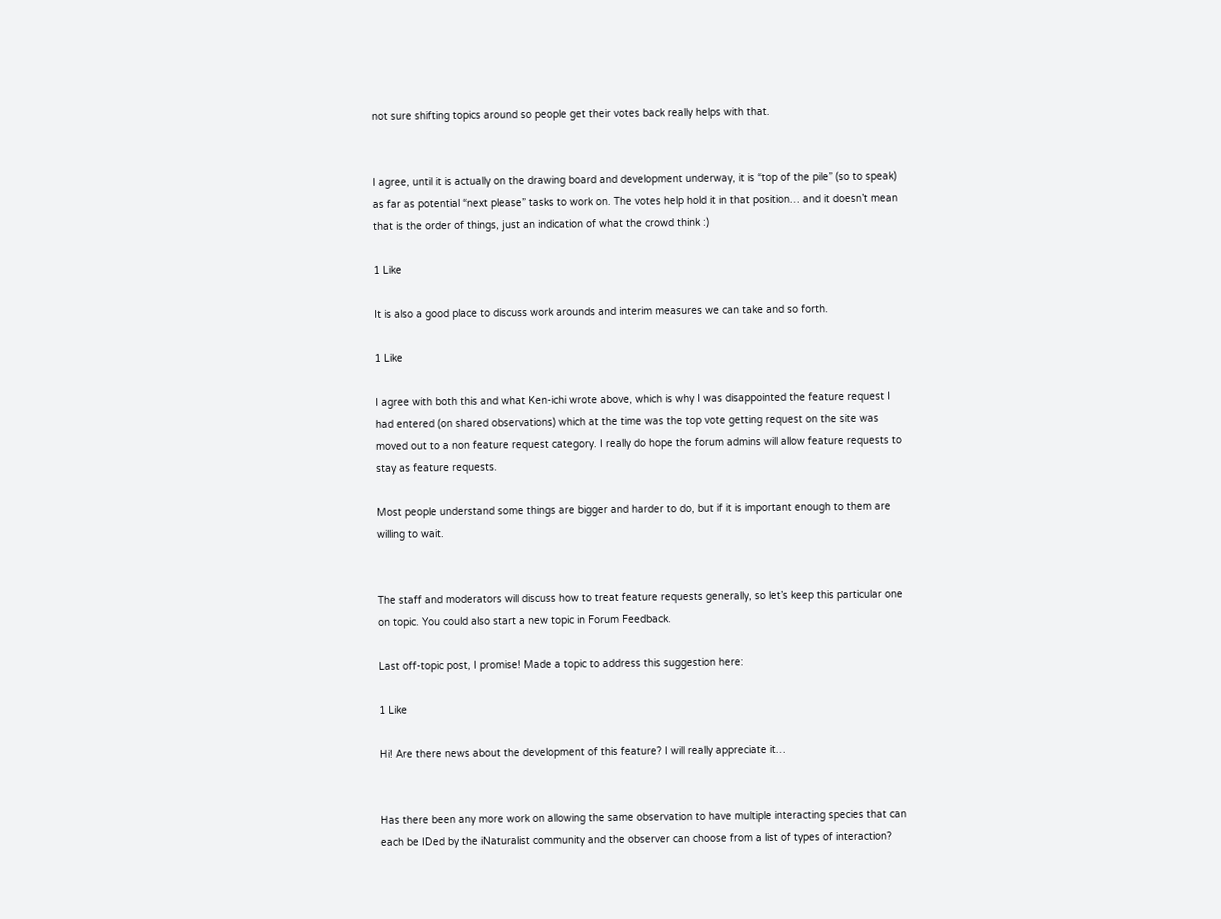not sure shifting topics around so people get their votes back really helps with that.


I agree, until it is actually on the drawing board and development underway, it is “top of the pile” (so to speak) as far as potential “next please” tasks to work on. The votes help hold it in that position… and it doesn’t mean that is the order of things, just an indication of what the crowd think :)

1 Like

It is also a good place to discuss work arounds and interim measures we can take and so forth.

1 Like

I agree with both this and what Ken-ichi wrote above, which is why I was disappointed the feature request I had entered (on shared observations) which at the time was the top vote getting request on the site was moved out to a non feature request category. I really do hope the forum admins will allow feature requests to stay as feature requests.

Most people understand some things are bigger and harder to do, but if it is important enough to them are willing to wait.


The staff and moderators will discuss how to treat feature requests generally, so let’s keep this particular one on topic. You could also start a new topic in Forum Feedback.

Last off-topic post, I promise! Made a topic to address this suggestion here:

1 Like

Hi! Are there news about the development of this feature? I will really appreciate it…


Has there been any more work on allowing the same observation to have multiple interacting species that can each be IDed by the iNaturalist community and the observer can choose from a list of types of interaction?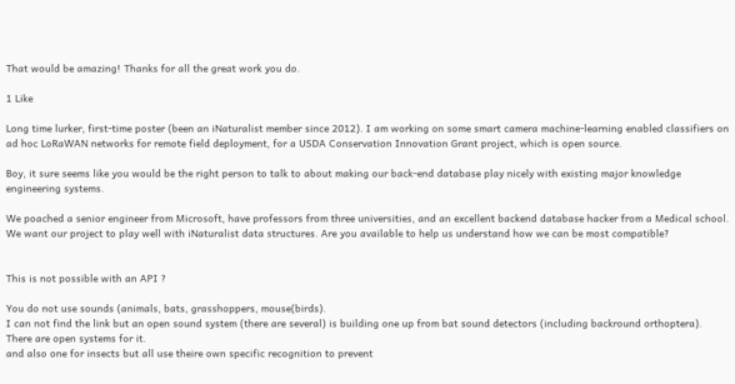That would be amazing! Thanks for all the great work you do.

1 Like

Long time lurker, first-time poster (been an iNaturalist member since 2012). I am working on some smart camera machine-learning enabled classifiers on ad hoc LoRaWAN networks for remote field deployment, for a USDA Conservation Innovation Grant project, which is open source.

Boy, it sure seems like you would be the right person to talk to about making our back-end database play nicely with existing major knowledge engineering systems.

We poached a senior engineer from Microsoft, have professors from three universities, and an excellent backend database hacker from a Medical school. We want our project to play well with iNaturalist data structures. Are you available to help us understand how we can be most compatible?


This is not possible with an API ?

You do not use sounds (animals, bats, grasshoppers, mouse(birds).
I can not find the link but an open sound system (there are several) is building one up from bat sound detectors (including backround orthoptera).
There are open systems for it.
and also one for insects but all use theire own specific recognition to prevent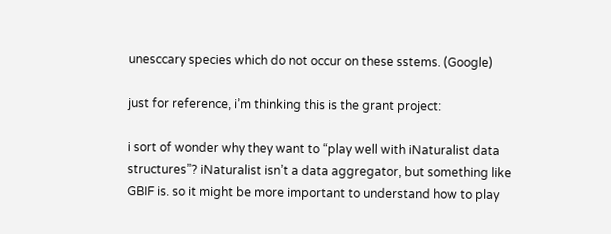unesccary species which do not occur on these sstems. (Google)

just for reference, i’m thinking this is the grant project:

i sort of wonder why they want to “play well with iNaturalist data structures”? iNaturalist isn’t a data aggregator, but something like GBIF is. so it might be more important to understand how to play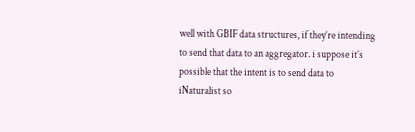well with GBIF data structures, if they’re intending to send that data to an aggregator. i suppose it’s possible that the intent is to send data to iNaturalist so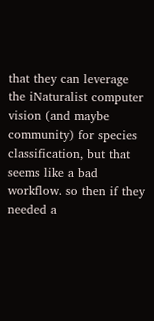that they can leverage the iNaturalist computer vision (and maybe community) for species classification, but that seems like a bad workflow. so then if they needed a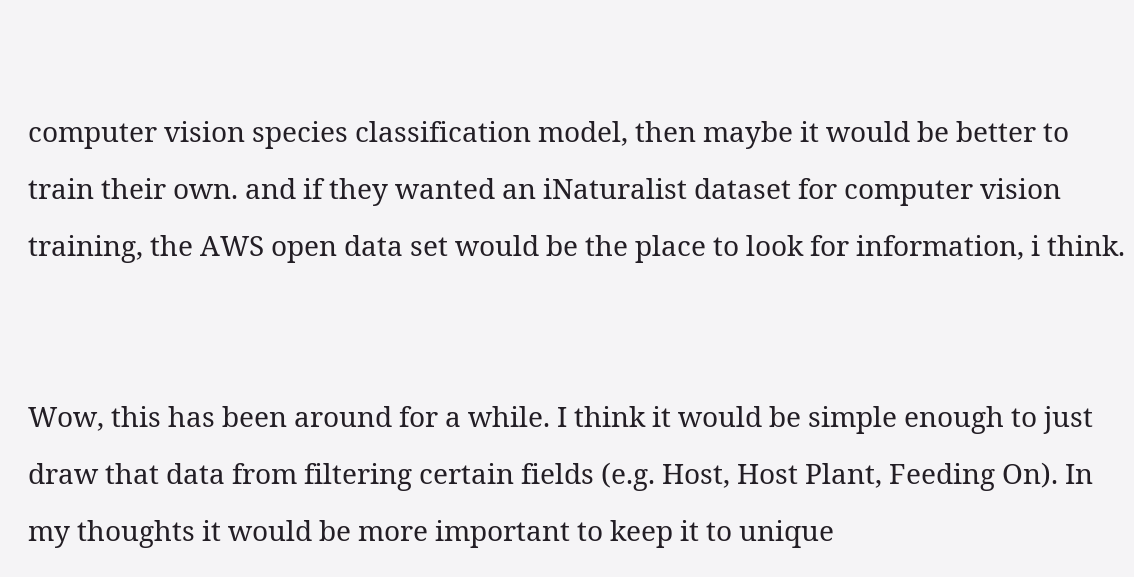computer vision species classification model, then maybe it would be better to train their own. and if they wanted an iNaturalist dataset for computer vision training, the AWS open data set would be the place to look for information, i think.


Wow, this has been around for a while. I think it would be simple enough to just draw that data from filtering certain fields (e.g. Host, Host Plant, Feeding On). In my thoughts it would be more important to keep it to unique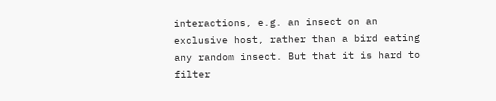interactions, e.g. an insect on an exclusive host, rather than a bird eating any random insect. But that it is hard to filter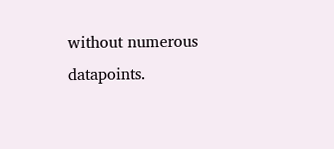without numerous datapoints.